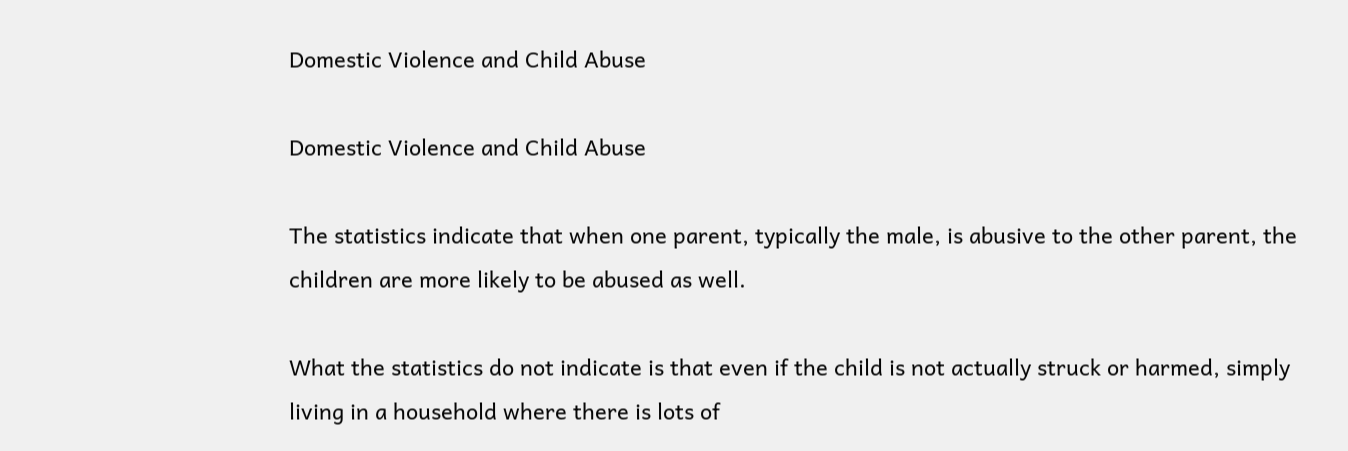Domestic Violence and Child Abuse

Domestic Violence and Child Abuse

The statistics indicate that when one parent, typically the male, is abusive to the other parent, the children are more likely to be abused as well.

What the statistics do not indicate is that even if the child is not actually struck or harmed, simply living in a household where there is lots of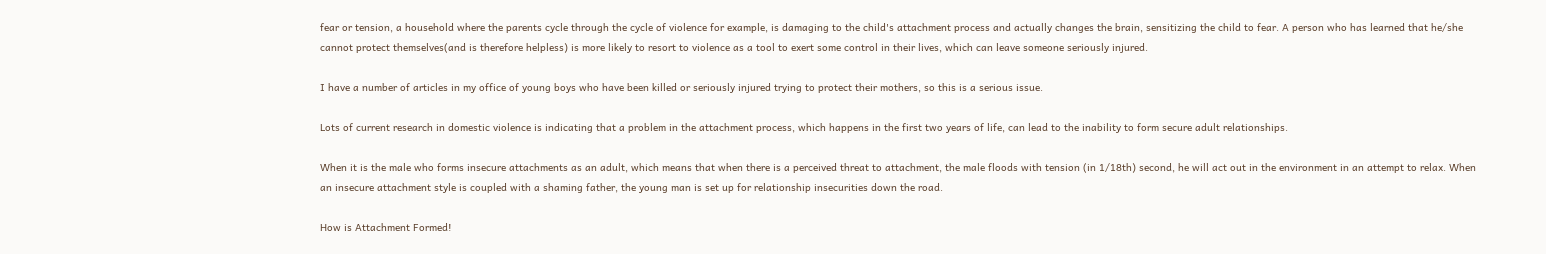fear or tension, a household where the parents cycle through the cycle of violence for example, is damaging to the child's attachment process and actually changes the brain, sensitizing the child to fear. A person who has learned that he/she cannot protect themselves(and is therefore helpless) is more likely to resort to violence as a tool to exert some control in their lives, which can leave someone seriously injured.

I have a number of articles in my office of young boys who have been killed or seriously injured trying to protect their mothers, so this is a serious issue.

Lots of current research in domestic violence is indicating that a problem in the attachment process, which happens in the first two years of life, can lead to the inability to form secure adult relationships.

When it is the male who forms insecure attachments as an adult, which means that when there is a perceived threat to attachment, the male floods with tension (in 1/18th) second, he will act out in the environment in an attempt to relax. When an insecure attachment style is coupled with a shaming father, the young man is set up for relationship insecurities down the road.

How is Attachment Formed!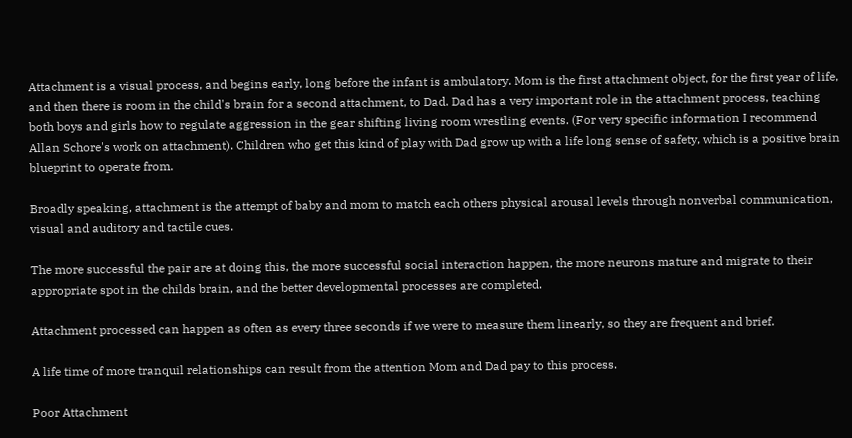Attachment is a visual process, and begins early, long before the infant is ambulatory. Mom is the first attachment object, for the first year of life, and then there is room in the child's brain for a second attachment, to Dad. Dad has a very important role in the attachment process, teaching both boys and girls how to regulate aggression in the gear shifting living room wrestling events. (For very specific information I recommend Allan Schore's work on attachment). Children who get this kind of play with Dad grow up with a life long sense of safety, which is a positive brain blueprint to operate from.

Broadly speaking, attachment is the attempt of baby and mom to match each others physical arousal levels through nonverbal communication, visual and auditory and tactile cues.

The more successful the pair are at doing this, the more successful social interaction happen, the more neurons mature and migrate to their appropriate spot in the childs brain, and the better developmental processes are completed.

Attachment processed can happen as often as every three seconds if we were to measure them linearly, so they are frequent and brief.

A life time of more tranquil relationships can result from the attention Mom and Dad pay to this process.

Poor Attachment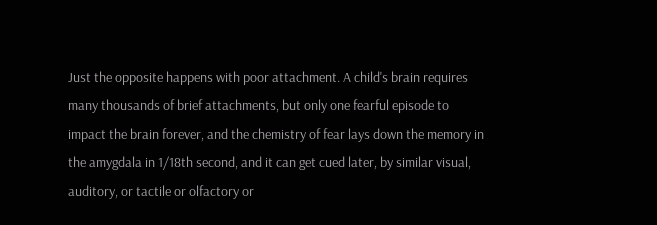Just the opposite happens with poor attachment. A child's brain requires many thousands of brief attachments, but only one fearful episode to impact the brain forever, and the chemistry of fear lays down the memory in the amygdala in 1/18th second, and it can get cued later, by similar visual, auditory, or tactile or olfactory or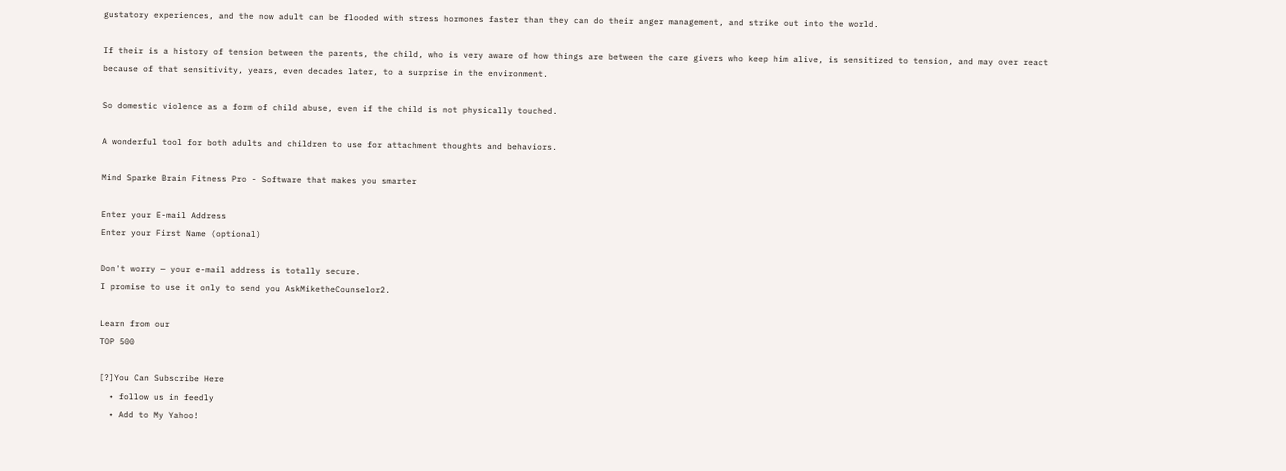gustatory experiences, and the now adult can be flooded with stress hormones faster than they can do their anger management, and strike out into the world.

If their is a history of tension between the parents, the child, who is very aware of how things are between the care givers who keep him alive, is sensitized to tension, and may over react because of that sensitivity, years, even decades later, to a surprise in the environment.

So domestic violence as a form of child abuse, even if the child is not physically touched.

A wonderful tool for both adults and children to use for attachment thoughts and behaviors.

Mind Sparke Brain Fitness Pro - Software that makes you smarter

Enter your E-mail Address
Enter your First Name (optional)

Don't worry — your e-mail address is totally secure.
I promise to use it only to send you AskMiketheCounselor2.

Learn from our
TOP 500

[?]You Can Subscribe Here
  • follow us in feedly
  • Add to My Yahoo!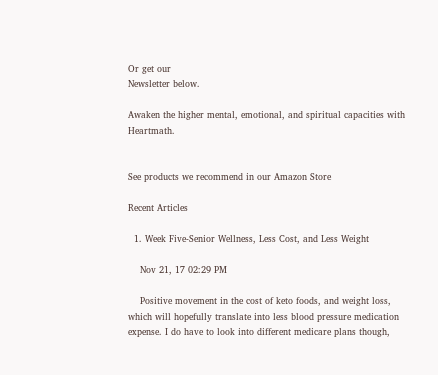Or get our
Newsletter below.

Awaken the higher mental, emotional, and spiritual capacities with Heartmath.


See products we recommend in our Amazon Store

Recent Articles

  1. Week Five-Senior Wellness, Less Cost, and Less Weight

    Nov 21, 17 02:29 PM

    Positive movement in the cost of keto foods, and weight loss, which will hopefully translate into less blood pressure medication expense. I do have to look into different medicare plans though,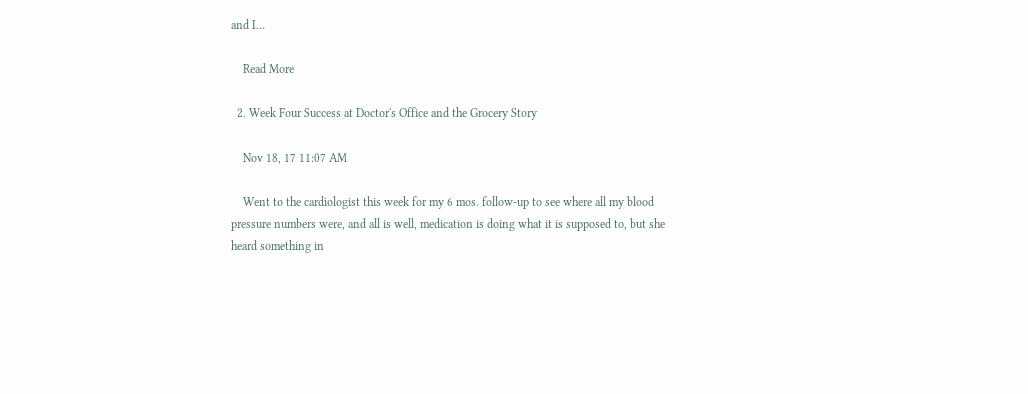and I…

    Read More

  2. Week Four Success at Doctor's Office and the Grocery Story

    Nov 18, 17 11:07 AM

    Went to the cardiologist this week for my 6 mos. follow-up to see where all my blood pressure numbers were, and all is well, medication is doing what it is supposed to, but she heard something in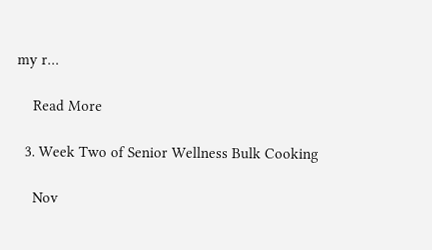my r…

    Read More

  3. Week Two of Senior Wellness Bulk Cooking

    Nov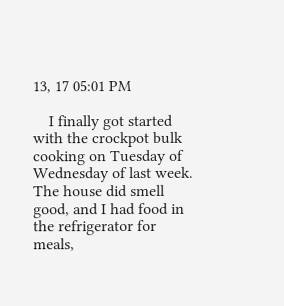13, 17 05:01 PM

    I finally got started with the crockpot bulk cooking on Tuesday of Wednesday of last week. The house did smell good, and I had food in the refrigerator for meals,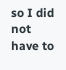so I did not have to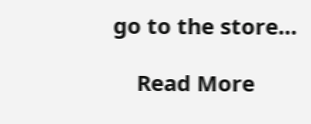go to the store…

    Read More